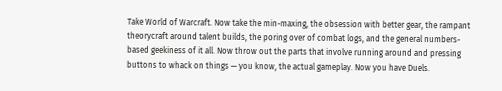Take World of Warcraft. Now take the min-maxing, the obsession with better gear, the rampant theorycraft around talent builds, the poring over of combat logs, and the general numbers-based geekiness of it all. Now throw out the parts that involve running around and pressing buttons to whack on things — you know, the actual gameplay. Now you have Duels.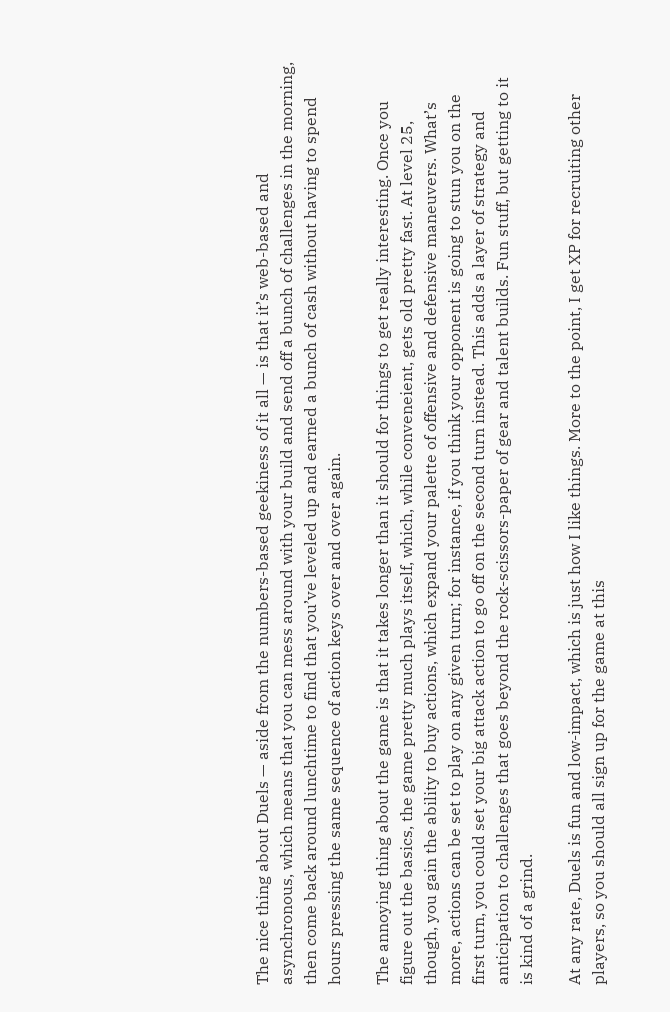The nice thing about Duels — aside from the numbers-based geekiness of it all — is that it’s web-based and asynchronous, which means that you can mess around with your build and send off a bunch of challenges in the morning, then come back around lunchtime to find that you’ve leveled up and earned a bunch of cash without having to spend hours pressing the same sequence of action keys over and over again.

The annoying thing about the game is that it takes longer than it should for things to get really interesting. Once you figure out the basics, the game pretty much plays itself, which, while conveneient, gets old pretty fast. At level 25, though, you gain the ability to buy actions, which expand your palette of offensive and defensive maneuvers. What’s more, actions can be set to play on any given turn; for instance, if you think your opponent is going to stun you on the first turn, you could set your big attack action to go off on the second turn instead. This adds a layer of strategy and anticipation to challenges that goes beyond the rock-scissors-paper of gear and talent builds. Fun stuff, but getting to it is kind of a grind.

At any rate, Duels is fun and low-impact, which is just how I like things. More to the point, I get XP for recruiting other players, so you should all sign up for the game at this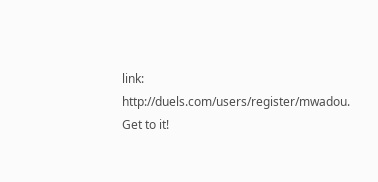link: http://duels.com/users/register/mwadou. Get to it!